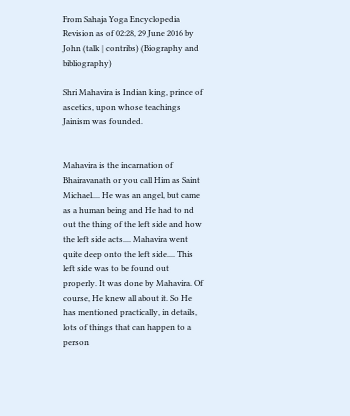From Sahaja Yoga Encyclopedia
Revision as of 02:28, 29 June 2016 by John (talk | contribs) (Biography and bibliography)

Shri Mahavira is Indian king, prince of ascetics, upon whose teachings Jainism was founded.


Mahavira is the incarnation of Bhairavanath or you call Him as Saint Michael.... He was an angel, but came as a human being and He had to nd out the thing of the left side and how the left side acts.... Mahavira went quite deep onto the left side.... This left side was to be found out properly. It was done by Mahavira. Of course, He knew all about it. So He has mentioned practically, in details, lots of things that can happen to a person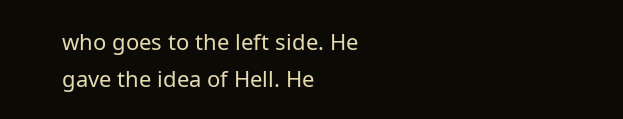who goes to the left side. He gave the idea of Hell. He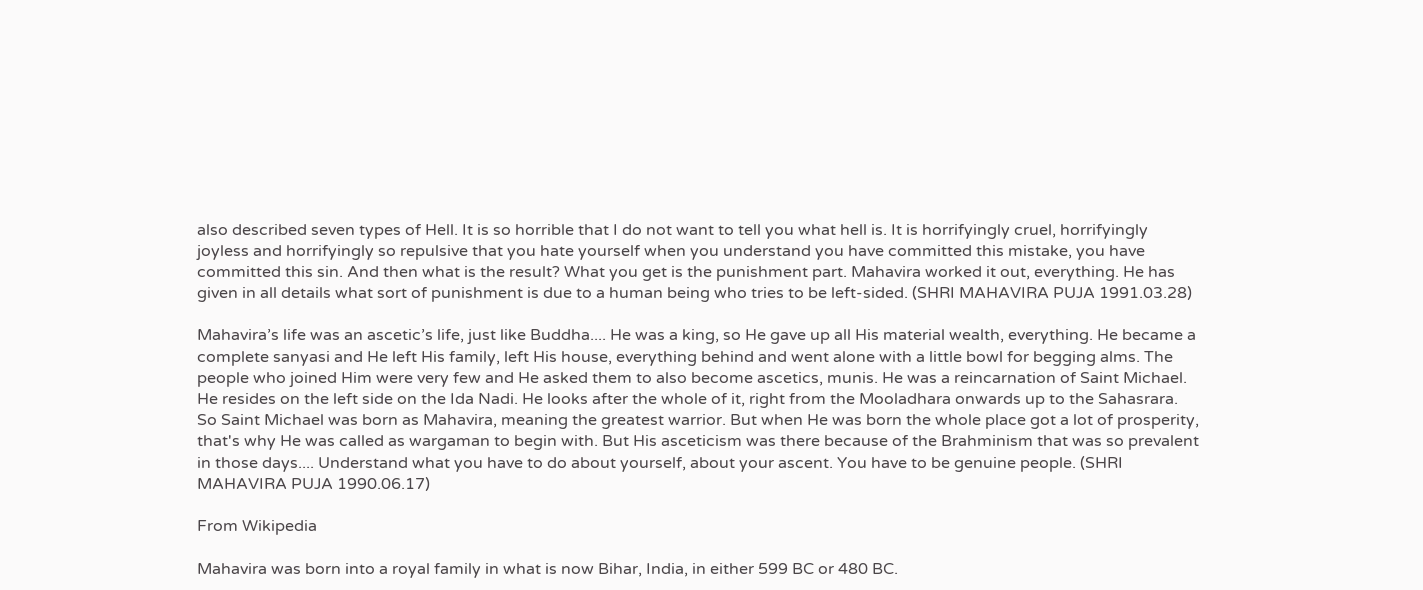also described seven types of Hell. It is so horrible that I do not want to tell you what hell is. It is horrifyingly cruel, horrifyingly joyless and horrifyingly so repulsive that you hate yourself when you understand you have committed this mistake, you have committed this sin. And then what is the result? What you get is the punishment part. Mahavira worked it out, everything. He has given in all details what sort of punishment is due to a human being who tries to be left-sided. (SHRI MAHAVIRA PUJA 1991.03.28)

Mahavira’s life was an ascetic’s life, just like Buddha.... He was a king, so He gave up all His material wealth, everything. He became a complete sanyasi and He left His family, left His house, everything behind and went alone with a little bowl for begging alms. The people who joined Him were very few and He asked them to also become ascetics, munis. He was a reincarnation of Saint Michael. He resides on the left side on the Ida Nadi. He looks after the whole of it, right from the Mooladhara onwards up to the Sahasrara. So Saint Michael was born as Mahavira, meaning the greatest warrior. But when He was born the whole place got a lot of prosperity, that's why He was called as wargaman to begin with. But His asceticism was there because of the Brahminism that was so prevalent in those days.... Understand what you have to do about yourself, about your ascent. You have to be genuine people. (SHRI MAHAVIRA PUJA 1990.06.17)

From Wikipedia

Mahavira was born into a royal family in what is now Bihar, India, in either 599 BC or 480 BC.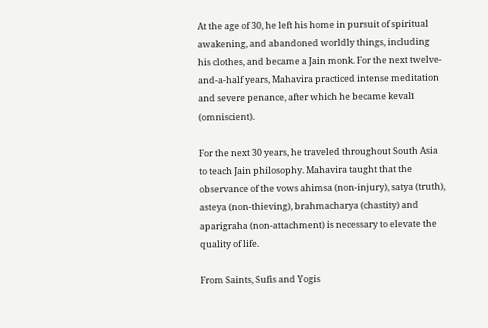At the age of 30, he left his home in pursuit of spiritual awakening, and abandoned worldly things, including his clothes, and became a Jain monk. For the next twelve-and-a-half years, Mahavira practiced intense meditation and severe penance, after which he became kevalī (omniscient).

For the next 30 years, he traveled throughout South Asia to teach Jain philosophy. Mahavira taught that the observance of the vows ahimsa (non-injury), satya (truth), asteya (non-thieving), brahmacharya (chastity) and aparigraha (non-attachment) is necessary to elevate the quality of life.

From Saints, Sufis and Yogis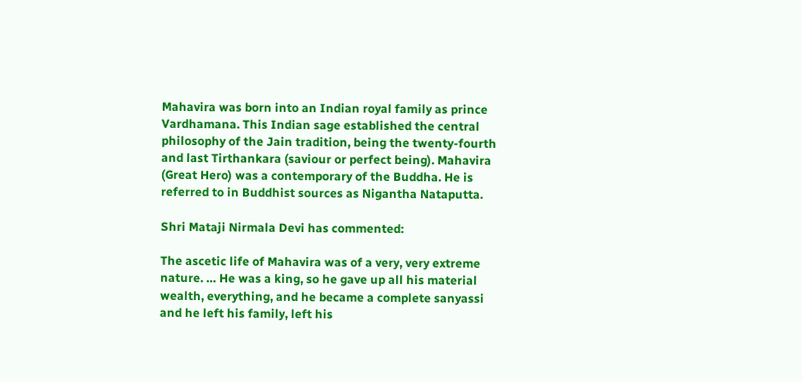Mahavira was born into an Indian royal family as prince Vardhamana. This Indian sage established the central philosophy of the Jain tradition, being the twenty-fourth and last Tirthankara (saviour or perfect being). Mahavira (Great Hero) was a contemporary of the Buddha. He is referred to in Buddhist sources as Nigantha Nataputta.

Shri Mataji Nirmala Devi has commented:

The ascetic life of Mahavira was of a very, very extreme nature. … He was a king, so he gave up all his material wealth, everything, and he became a complete sanyassi and he left his family, left his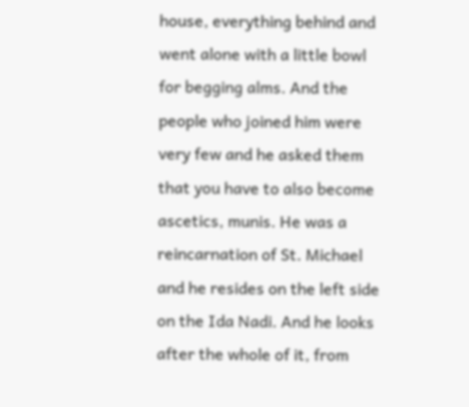house, everything behind and went alone with a little bowl for begging alms. And the people who joined him were very few and he asked them that you have to also become ascetics, munis. He was a reincarnation of St. Michael and he resides on the left side on the Ida Nadi. And he looks after the whole of it, from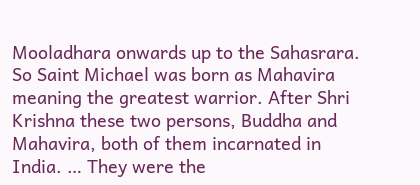Mooladhara onwards up to the Sahasrara. So Saint Michael was born as Mahavira meaning the greatest warrior. After Shri Krishna these two persons, Buddha and Mahavira, both of them incarnated in India. … They were the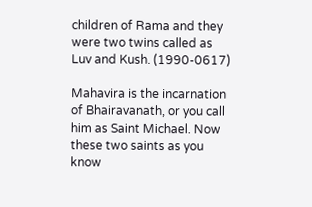children of Rama and they were two twins called as Luv and Kush. (1990-0617)

Mahavira is the incarnation of Bhairavanath, or you call him as Saint Michael. Now these two saints as you know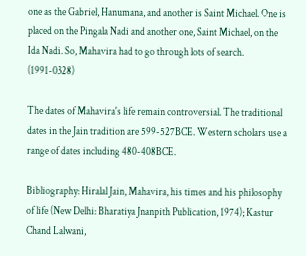one as the Gabriel, Hanumana, and another is Saint Michael. One is placed on the Pingala Nadi and another one, Saint Michael, on the Ida Nadi. So, Mahavira had to go through lots of search. (1991-0328)

The dates of Mahavira's life remain controversial. The traditional dates in the Jain tradition are 599-527BCE. Western scholars use a range of dates including 480-408BCE.

Bibliography: Hiralal Jain, Mahavira, his times and his philosophy of life (New Delhi: Bharatiya Jnanpith Publication, 1974); Kastur Chand Lalwani,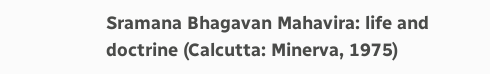Sramana Bhagavan Mahavira: life and doctrine (Calcutta: Minerva, 1975)